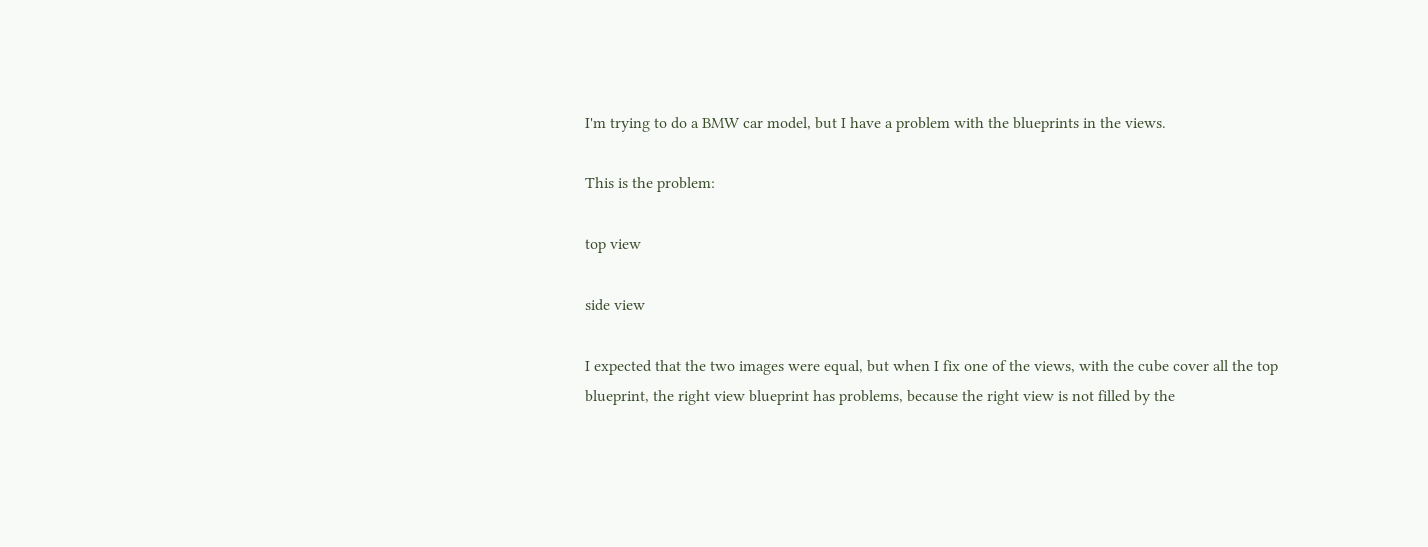I'm trying to do a BMW car model, but I have a problem with the blueprints in the views.

This is the problem:

top view

side view

I expected that the two images were equal, but when I fix one of the views, with the cube cover all the top blueprint, the right view blueprint has problems, because the right view is not filled by the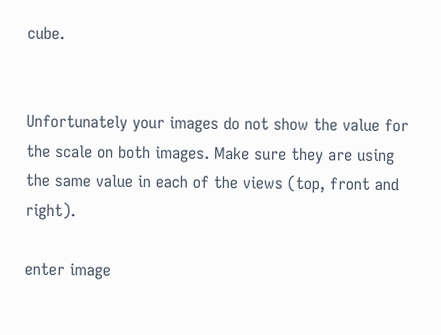cube.


Unfortunately your images do not show the value for the scale on both images. Make sure they are using the same value in each of the views (top, front and right).

enter image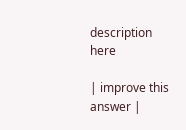description here

| improve this answer |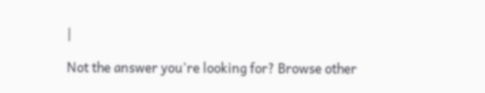|

Not the answer you're looking for? Browse other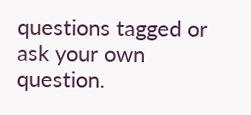questions tagged or ask your own question.